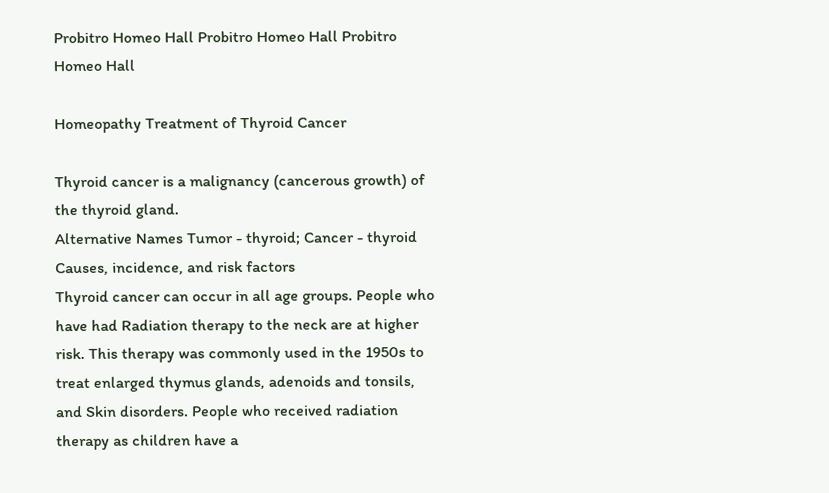Probitro Homeo Hall Probitro Homeo Hall Probitro Homeo Hall

Homeopathy Treatment of Thyroid Cancer

Thyroid cancer is a malignancy (cancerous growth) of the thyroid gland.
Alternative Names Tumor - thyroid; Cancer - thyroid
Causes, incidence, and risk factors
Thyroid cancer can occur in all age groups. People who have had Radiation therapy to the neck are at higher risk. This therapy was commonly used in the 1950s to treat enlarged thymus glands, adenoids and tonsils, and Skin disorders. People who received radiation therapy as children have a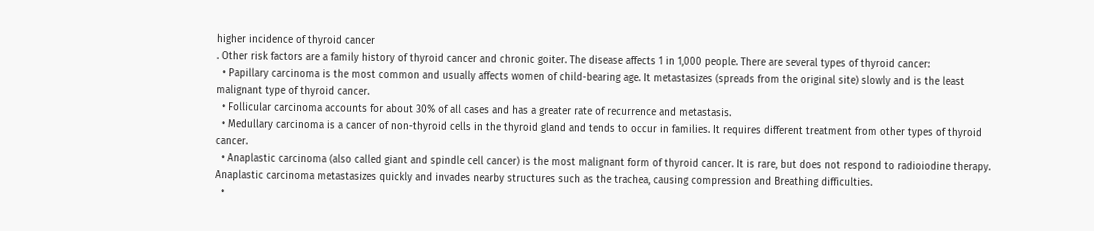higher incidence of thyroid cancer
. Other risk factors are a family history of thyroid cancer and chronic goiter. The disease affects 1 in 1,000 people. There are several types of thyroid cancer:
  • Papillary carcinoma is the most common and usually affects women of child-bearing age. It metastasizes (spreads from the original site) slowly and is the least malignant type of thyroid cancer.
  • Follicular carcinoma accounts for about 30% of all cases and has a greater rate of recurrence and metastasis.
  • Medullary carcinoma is a cancer of non-thyroid cells in the thyroid gland and tends to occur in families. It requires different treatment from other types of thyroid cancer.
  • Anaplastic carcinoma (also called giant and spindle cell cancer) is the most malignant form of thyroid cancer. It is rare, but does not respond to radioiodine therapy. Anaplastic carcinoma metastasizes quickly and invades nearby structures such as the trachea, causing compression and Breathing difficulties.
  •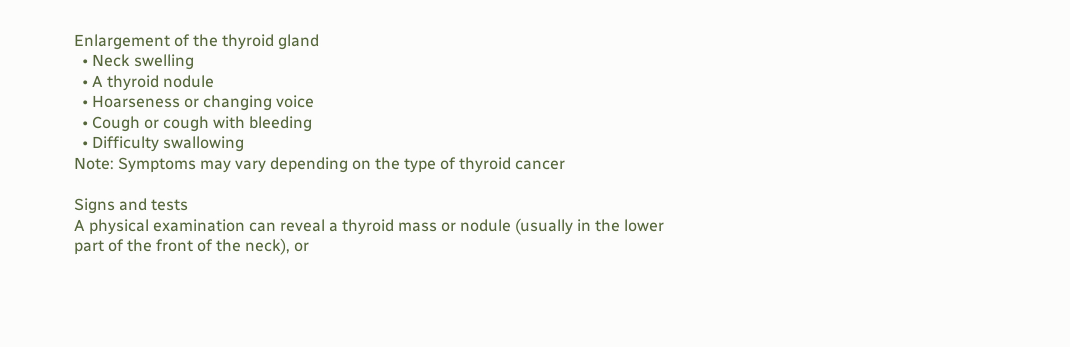Enlargement of the thyroid gland
  • Neck swelling
  • A thyroid nodule
  • Hoarseness or changing voice
  • Cough or cough with bleeding
  • Difficulty swallowing
Note: Symptoms may vary depending on the type of thyroid cancer

Signs and tests
A physical examination can reveal a thyroid mass or nodule (usually in the lower part of the front of the neck), or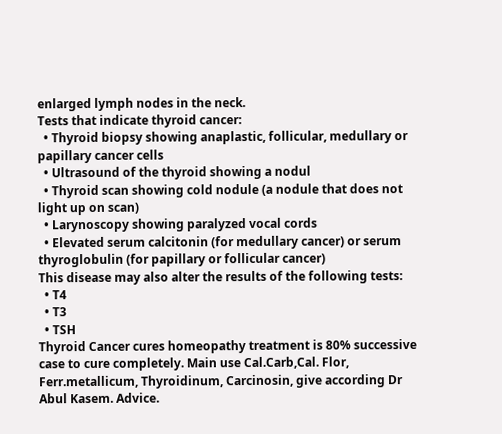enlarged lymph nodes in the neck.
Tests that indicate thyroid cancer:
  • Thyroid biopsy showing anaplastic, follicular, medullary or papillary cancer cells
  • Ultrasound of the thyroid showing a nodul
  • Thyroid scan showing cold nodule (a nodule that does not light up on scan)
  • Larynoscopy showing paralyzed vocal cords
  • Elevated serum calcitonin (for medullary cancer) or serum thyroglobulin (for papillary or follicular cancer)
This disease may also alter the results of the following tests:
  • T4
  • T3
  • TSH
Thyroid Cancer cures homeopathy treatment is 80% successive case to cure completely. Main use Cal.Carb,Cal. Flor, Ferr.metallicum, Thyroidinum, Carcinosin, give according Dr Abul Kasem. Advice.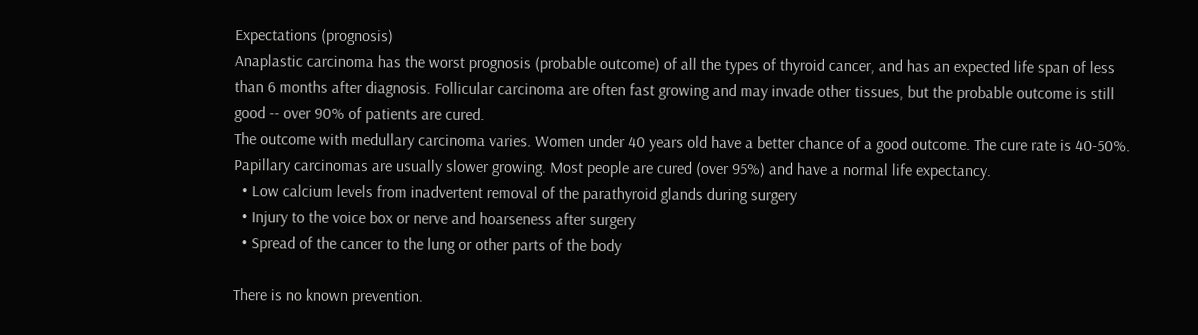Expectations (prognosis)
Anaplastic carcinoma has the worst prognosis (probable outcome) of all the types of thyroid cancer, and has an expected life span of less than 6 months after diagnosis. Follicular carcinoma are often fast growing and may invade other tissues, but the probable outcome is still good -- over 90% of patients are cured.
The outcome with medullary carcinoma varies. Women under 40 years old have a better chance of a good outcome. The cure rate is 40-50%.
Papillary carcinomas are usually slower growing. Most people are cured (over 95%) and have a normal life expectancy.
  • Low calcium levels from inadvertent removal of the parathyroid glands during surgery
  • Injury to the voice box or nerve and hoarseness after surgery
  • Spread of the cancer to the lung or other parts of the body

There is no known prevention.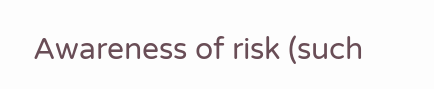Awareness of risk (such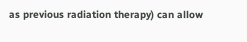as previous radiation therapy) can allow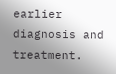earlier diagnosis and treatment.